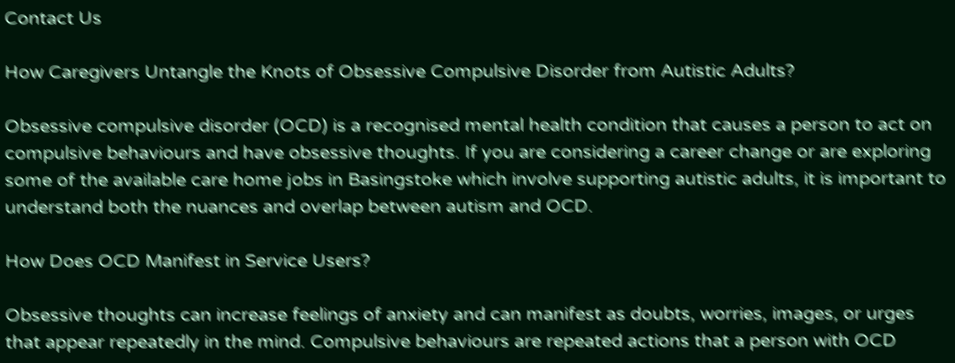Contact Us

How Caregivers Untangle the Knots of Obsessive Compulsive Disorder from Autistic Adults?

Obsessive compulsive disorder (OCD) is a recognised mental health condition that causes a person to act on compulsive behaviours and have obsessive thoughts. If you are considering a career change or are exploring some of the available care home jobs in Basingstoke which involve supporting autistic adults, it is important to understand both the nuances and overlap between autism and OCD.

How Does OCD Manifest in Service Users?

Obsessive thoughts can increase feelings of anxiety and can manifest as doubts, worries, images, or urges that appear repeatedly in the mind. Compulsive behaviours are repeated actions that a person with OCD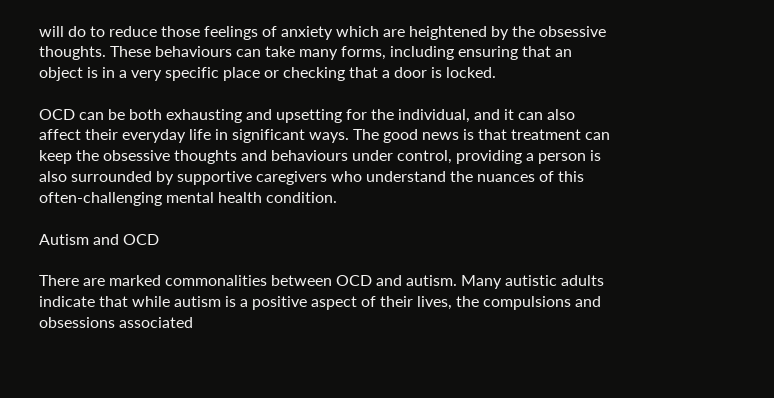will do to reduce those feelings of anxiety which are heightened by the obsessive thoughts. These behaviours can take many forms, including ensuring that an object is in a very specific place or checking that a door is locked.

OCD can be both exhausting and upsetting for the individual, and it can also affect their everyday life in significant ways. The good news is that treatment can keep the obsessive thoughts and behaviours under control, providing a person is also surrounded by supportive caregivers who understand the nuances of this often-challenging mental health condition.

Autism and OCD

There are marked commonalities between OCD and autism. Many autistic adults indicate that while autism is a positive aspect of their lives, the compulsions and obsessions associated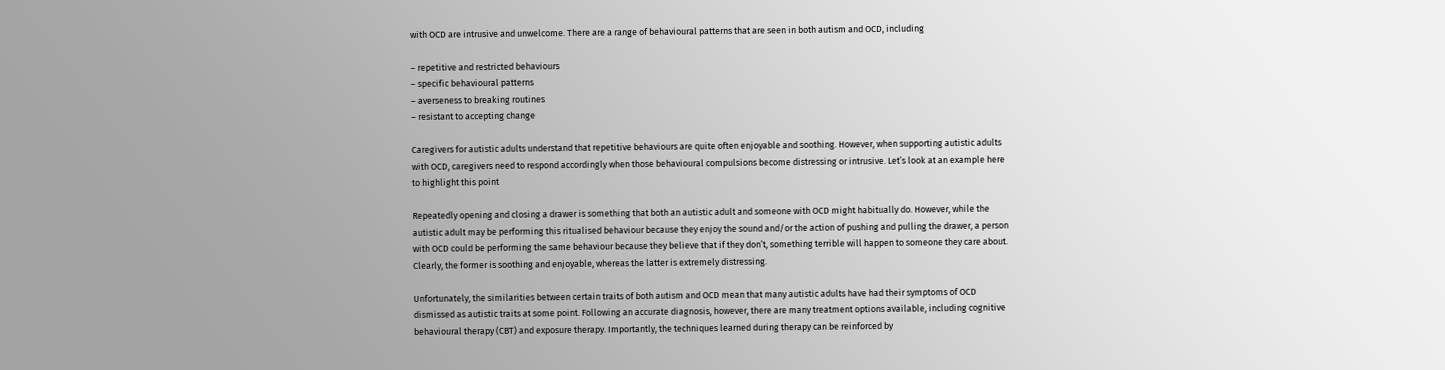with OCD are intrusive and unwelcome. There are a range of behavioural patterns that are seen in both autism and OCD, including

– repetitive and restricted behaviours
– specific behavioural patterns
– averseness to breaking routines
– resistant to accepting change

Caregivers for autistic adults understand that repetitive behaviours are quite often enjoyable and soothing. However, when supporting autistic adults with OCD, caregivers need to respond accordingly when those behavioural compulsions become distressing or intrusive. Let’s look at an example here to highlight this point

Repeatedly opening and closing a drawer is something that both an autistic adult and someone with OCD might habitually do. However, while the autistic adult may be performing this ritualised behaviour because they enjoy the sound and/or the action of pushing and pulling the drawer, a person with OCD could be performing the same behaviour because they believe that if they don’t, something terrible will happen to someone they care about. Clearly, the former is soothing and enjoyable, whereas the latter is extremely distressing.

Unfortunately, the similarities between certain traits of both autism and OCD mean that many autistic adults have had their symptoms of OCD dismissed as autistic traits at some point. Following an accurate diagnosis, however, there are many treatment options available, including cognitive behavioural therapy (CBT) and exposure therapy. Importantly, the techniques learned during therapy can be reinforced by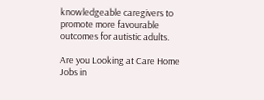knowledgeable caregivers to promote more favourable outcomes for autistic adults.

Are you Looking at Care Home Jobs in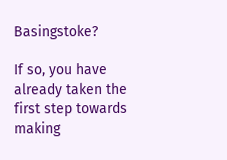Basingstoke?

If so, you have already taken the first step towards making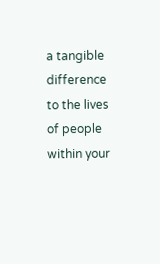a tangible difference to the lives of people within your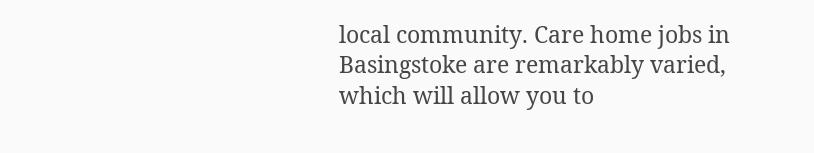local community. Care home jobs in Basingstoke are remarkably varied, which will allow you to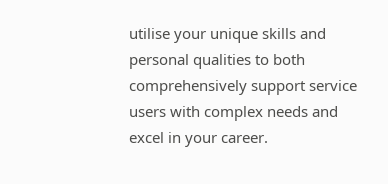utilise your unique skills and personal qualities to both comprehensively support service users with complex needs and excel in your career.